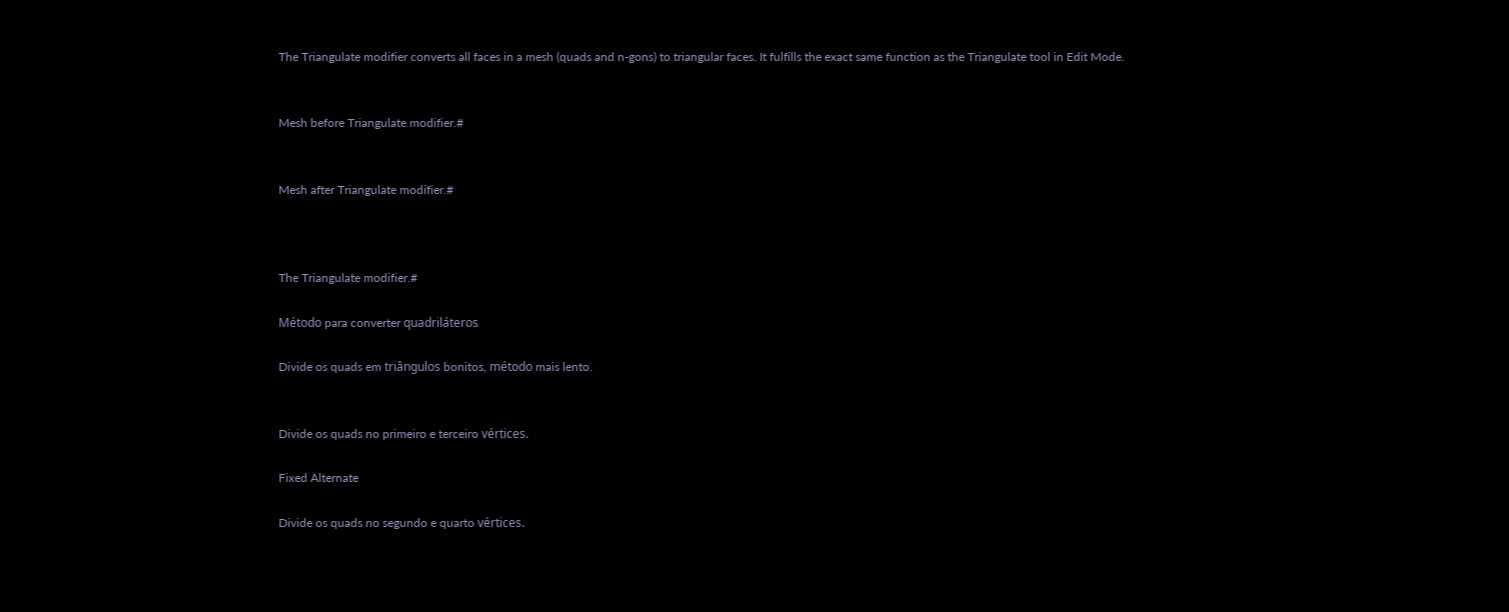The Triangulate modifier converts all faces in a mesh (quads and n-gons) to triangular faces. It fulfills the exact same function as the Triangulate tool in Edit Mode.


Mesh before Triangulate modifier.#


Mesh after Triangulate modifier.#



The Triangulate modifier.#

Método para converter quadriláteros

Divide os quads em triângulos bonitos, método mais lento.


Divide os quads no primeiro e terceiro vértices.

Fixed Alternate

Divide os quads no segundo e quarto vértices.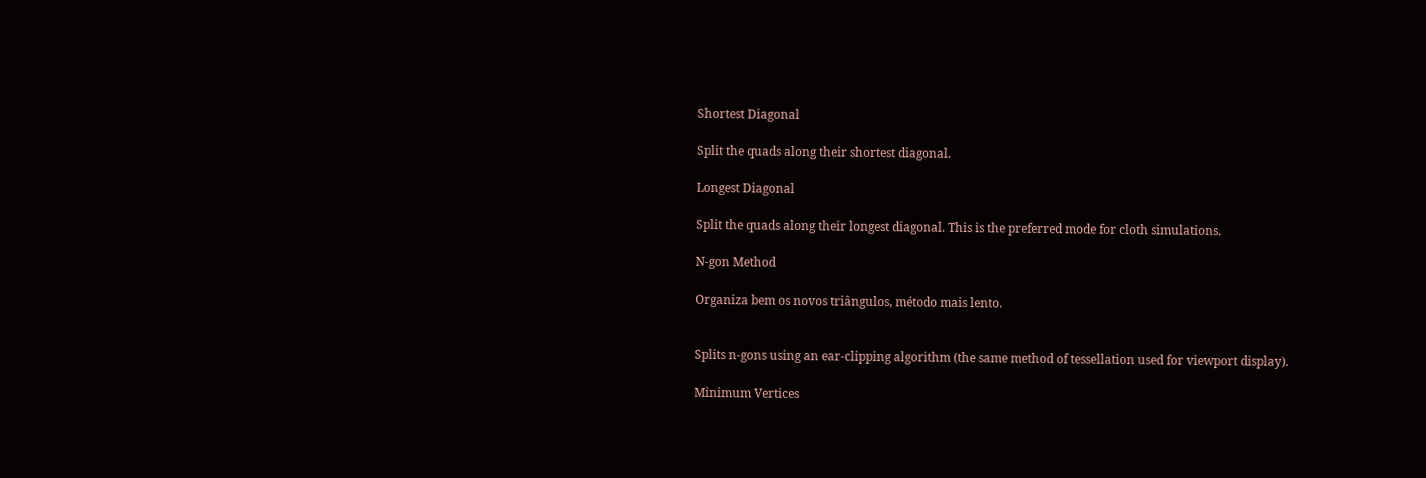Shortest Diagonal

Split the quads along their shortest diagonal.

Longest Diagonal

Split the quads along their longest diagonal. This is the preferred mode for cloth simulations.

N-gon Method

Organiza bem os novos triângulos, método mais lento.


Splits n-gons using an ear-clipping algorithm (the same method of tessellation used for viewport display).

Minimum Vertices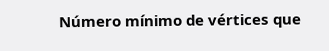Número mínimo de vértices que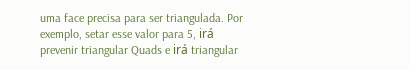uma face precisa para ser triangulada. Por exemplo, setar esse valor para 5, irá prevenir triangular Quads e irá triangular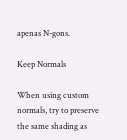apenas N-gons.

Keep Normals

When using custom normals, try to preserve the same shading as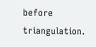before triangulation.